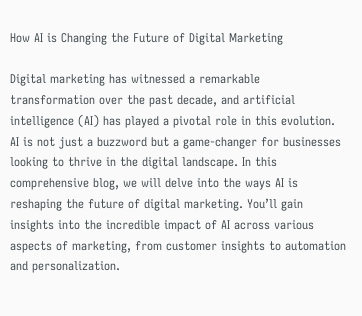How AI is Changing the Future of Digital Marketing

Digital marketing has witnessed a remarkable transformation over the past decade, and artificial intelligence (AI) has played a pivotal role in this evolution. AI is not just a buzzword but a game-changer for businesses looking to thrive in the digital landscape. In this comprehensive blog, we will delve into the ways AI is reshaping the future of digital marketing. You’ll gain insights into the incredible impact of AI across various aspects of marketing, from customer insights to automation and personalization.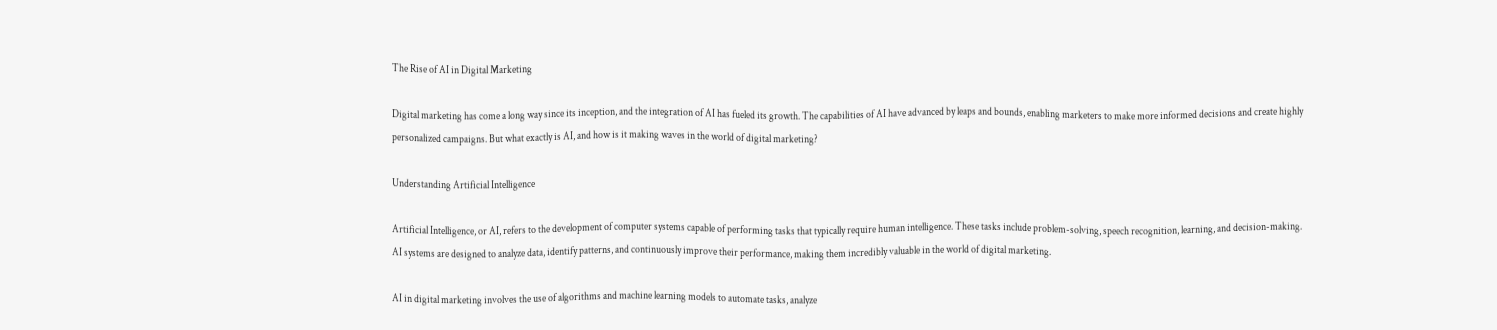The Rise of AI in Digital Marketing

Digital marketing has come a long way since its inception, and the integration of AI has fueled its growth. The capabilities of AI have advanced by leaps and bounds, enabling marketers to make more informed decisions and create highly personalized campaigns. But what exactly is AI, and how is it making waves in the world of digital marketing?

Understanding Artificial Intelligence

Artificial Intelligence, or AI, refers to the development of computer systems capable of performing tasks that typically require human intelligence. These tasks include problem-solving, speech recognition, learning, and decision-making. AI systems are designed to analyze data, identify patterns, and continuously improve their performance, making them incredibly valuable in the world of digital marketing.

AI in digital marketing involves the use of algorithms and machine learning models to automate tasks, analyze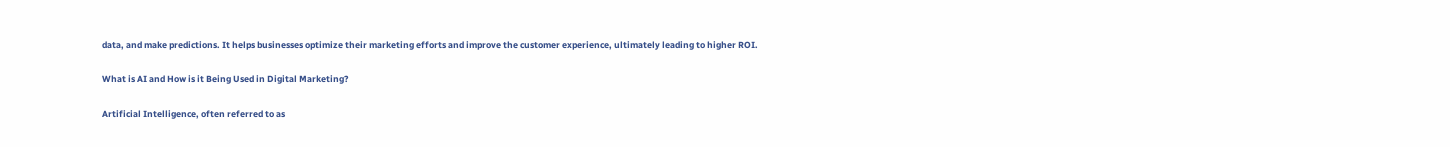data, and make predictions. It helps businesses optimize their marketing efforts and improve the customer experience, ultimately leading to higher ROI.

What is AI and How is it Being Used in Digital Marketing?

Artificial Intelligence, often referred to as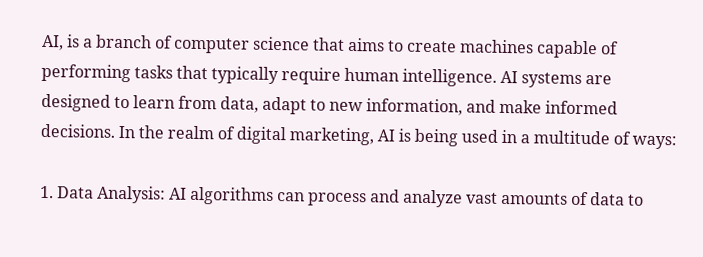AI, is a branch of computer science that aims to create machines capable of performing tasks that typically require human intelligence. AI systems are designed to learn from data, adapt to new information, and make informed decisions. In the realm of digital marketing, AI is being used in a multitude of ways:

1. Data Analysis: AI algorithms can process and analyze vast amounts of data to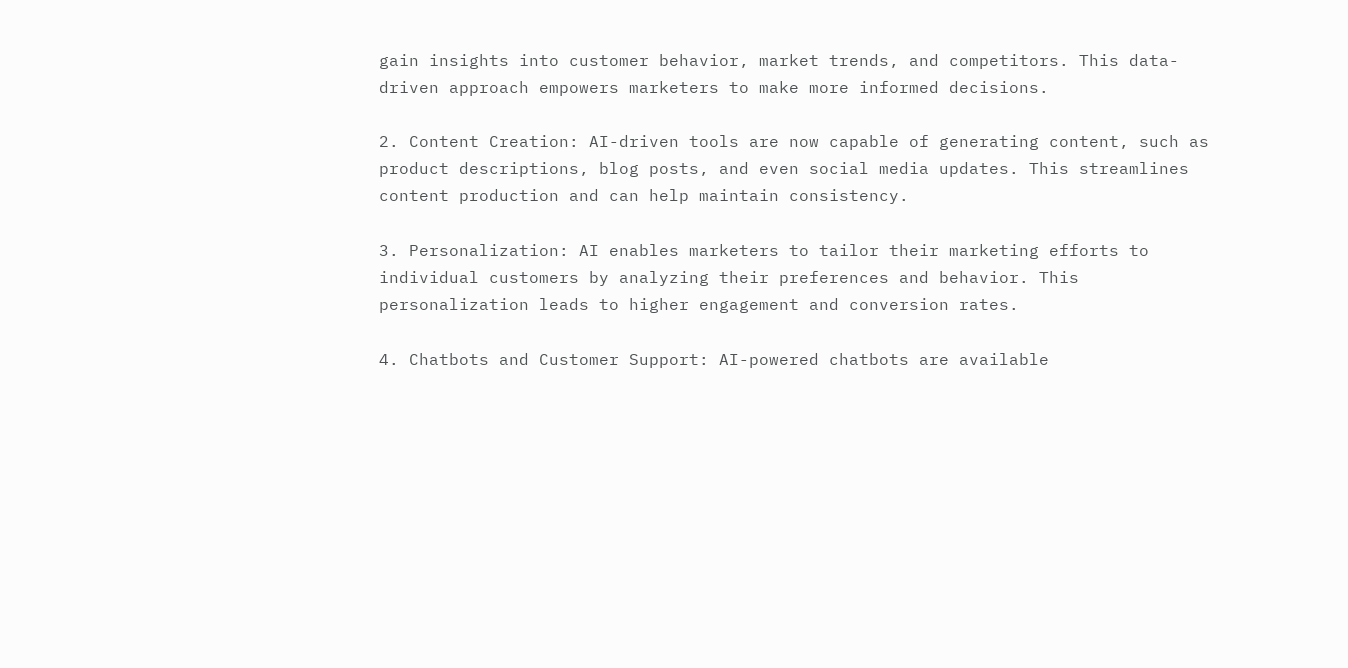gain insights into customer behavior, market trends, and competitors. This data-driven approach empowers marketers to make more informed decisions.

2. Content Creation: AI-driven tools are now capable of generating content, such as product descriptions, blog posts, and even social media updates. This streamlines content production and can help maintain consistency.

3. Personalization: AI enables marketers to tailor their marketing efforts to individual customers by analyzing their preferences and behavior. This personalization leads to higher engagement and conversion rates.

4. Chatbots and Customer Support: AI-powered chatbots are available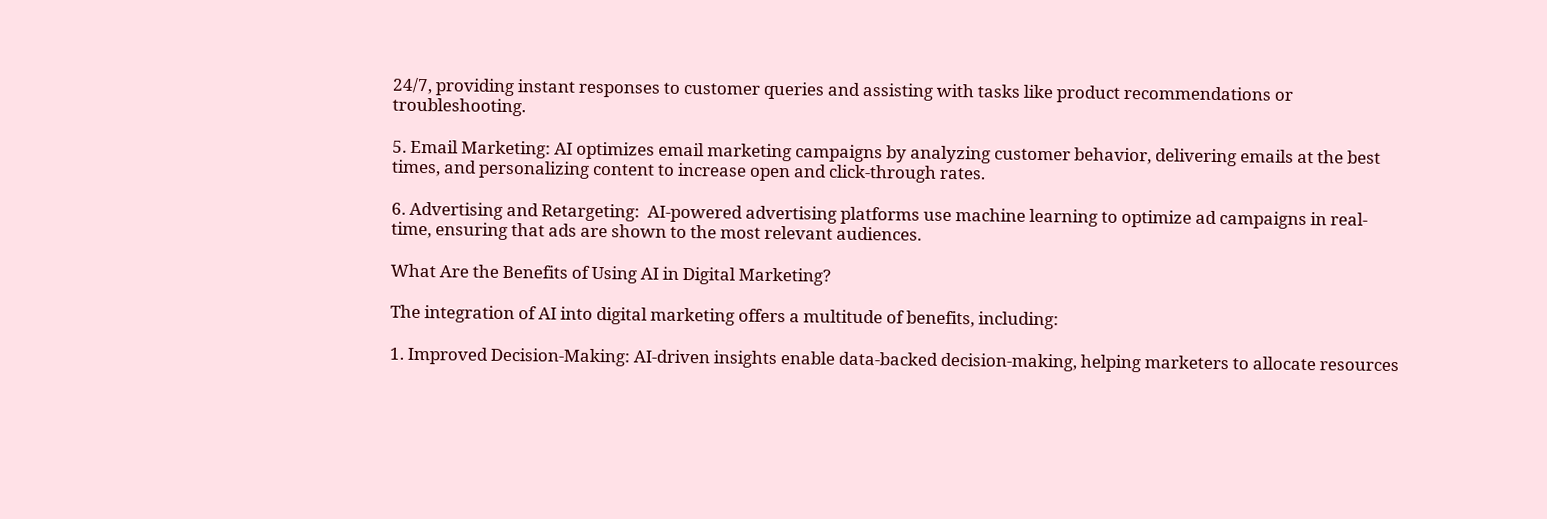24/7, providing instant responses to customer queries and assisting with tasks like product recommendations or troubleshooting.

5. Email Marketing: AI optimizes email marketing campaigns by analyzing customer behavior, delivering emails at the best times, and personalizing content to increase open and click-through rates.

6. Advertising and Retargeting:  AI-powered advertising platforms use machine learning to optimize ad campaigns in real-time, ensuring that ads are shown to the most relevant audiences.

What Are the Benefits of Using AI in Digital Marketing?

The integration of AI into digital marketing offers a multitude of benefits, including:

1. Improved Decision-Making: AI-driven insights enable data-backed decision-making, helping marketers to allocate resources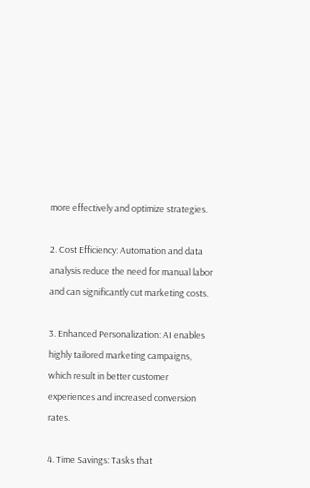more effectively and optimize strategies.

2. Cost Efficiency: Automation and data analysis reduce the need for manual labor and can significantly cut marketing costs.

3. Enhanced Personalization: AI enables highly tailored marketing campaigns, which result in better customer experiences and increased conversion rates.

4. Time Savings: Tasks that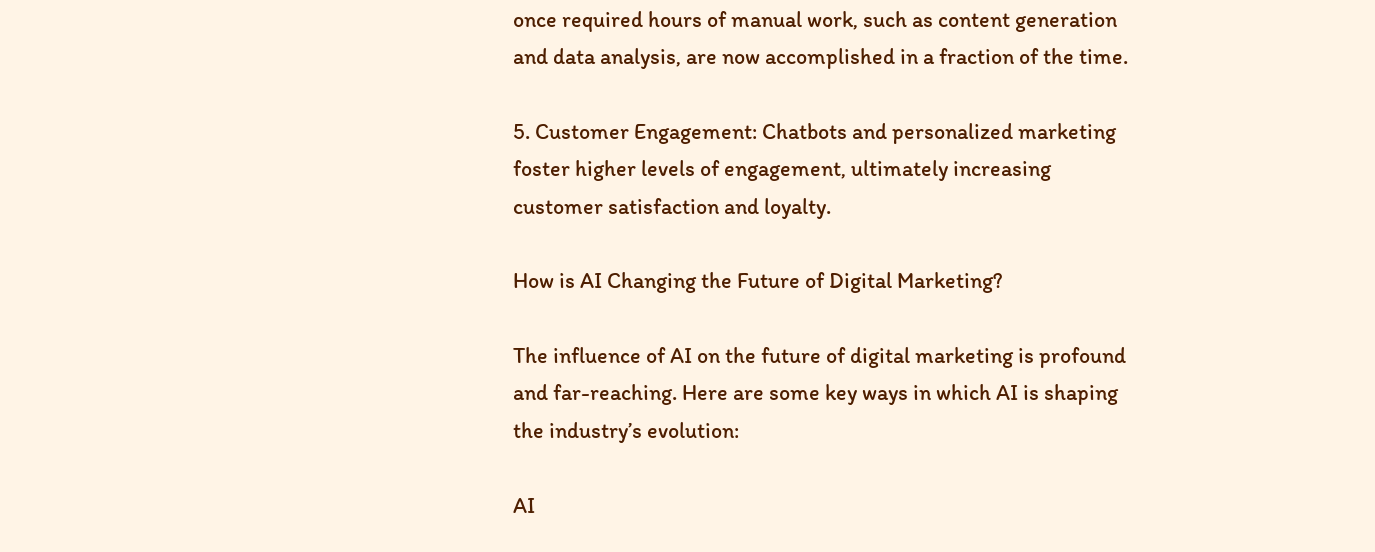once required hours of manual work, such as content generation and data analysis, are now accomplished in a fraction of the time.

5. Customer Engagement: Chatbots and personalized marketing foster higher levels of engagement, ultimately increasing customer satisfaction and loyalty.

How is AI Changing the Future of Digital Marketing?

The influence of AI on the future of digital marketing is profound and far-reaching. Here are some key ways in which AI is shaping the industry’s evolution:

AI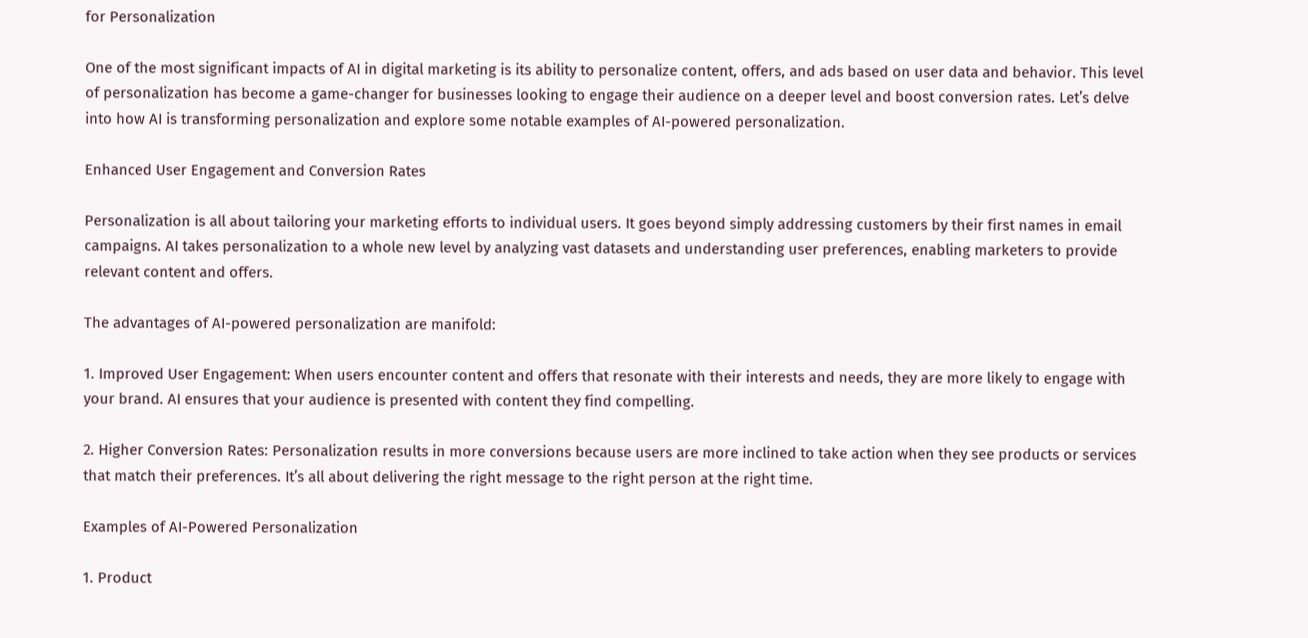for Personalization

One of the most significant impacts of AI in digital marketing is its ability to personalize content, offers, and ads based on user data and behavior. This level of personalization has become a game-changer for businesses looking to engage their audience on a deeper level and boost conversion rates. Let’s delve into how AI is transforming personalization and explore some notable examples of AI-powered personalization.

Enhanced User Engagement and Conversion Rates

Personalization is all about tailoring your marketing efforts to individual users. It goes beyond simply addressing customers by their first names in email campaigns. AI takes personalization to a whole new level by analyzing vast datasets and understanding user preferences, enabling marketers to provide relevant content and offers.

The advantages of AI-powered personalization are manifold:

1. Improved User Engagement: When users encounter content and offers that resonate with their interests and needs, they are more likely to engage with your brand. AI ensures that your audience is presented with content they find compelling.

2. Higher Conversion Rates: Personalization results in more conversions because users are more inclined to take action when they see products or services that match their preferences. It’s all about delivering the right message to the right person at the right time.

Examples of AI-Powered Personalization

1. Product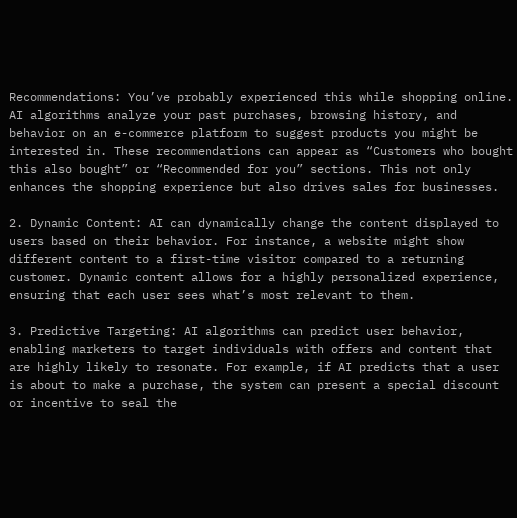Recommendations: You’ve probably experienced this while shopping online. AI algorithms analyze your past purchases, browsing history, and behavior on an e-commerce platform to suggest products you might be interested in. These recommendations can appear as “Customers who bought this also bought” or “Recommended for you” sections. This not only enhances the shopping experience but also drives sales for businesses.

2. Dynamic Content: AI can dynamically change the content displayed to users based on their behavior. For instance, a website might show different content to a first-time visitor compared to a returning customer. Dynamic content allows for a highly personalized experience, ensuring that each user sees what’s most relevant to them.

3. Predictive Targeting: AI algorithms can predict user behavior, enabling marketers to target individuals with offers and content that are highly likely to resonate. For example, if AI predicts that a user is about to make a purchase, the system can present a special discount or incentive to seal the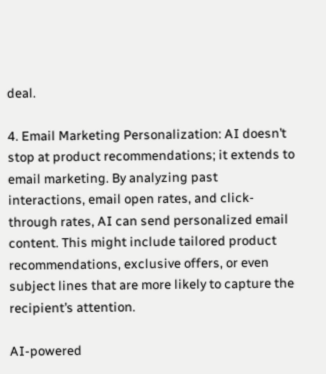deal.

4. Email Marketing Personalization: AI doesn’t stop at product recommendations; it extends to email marketing. By analyzing past interactions, email open rates, and click-through rates, AI can send personalized email content. This might include tailored product recommendations, exclusive offers, or even subject lines that are more likely to capture the recipient’s attention.

AI-powered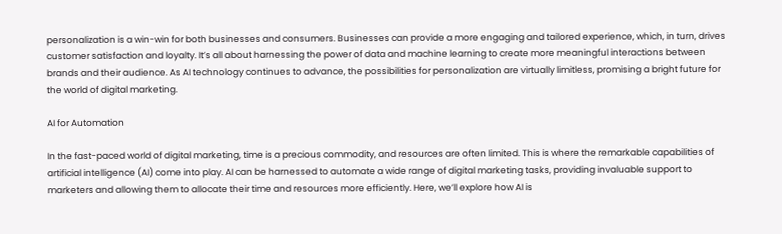personalization is a win-win for both businesses and consumers. Businesses can provide a more engaging and tailored experience, which, in turn, drives customer satisfaction and loyalty. It’s all about harnessing the power of data and machine learning to create more meaningful interactions between brands and their audience. As AI technology continues to advance, the possibilities for personalization are virtually limitless, promising a bright future for the world of digital marketing.

AI for Automation

In the fast-paced world of digital marketing, time is a precious commodity, and resources are often limited. This is where the remarkable capabilities of artificial intelligence (AI) come into play. AI can be harnessed to automate a wide range of digital marketing tasks, providing invaluable support to marketers and allowing them to allocate their time and resources more efficiently. Here, we’ll explore how AI is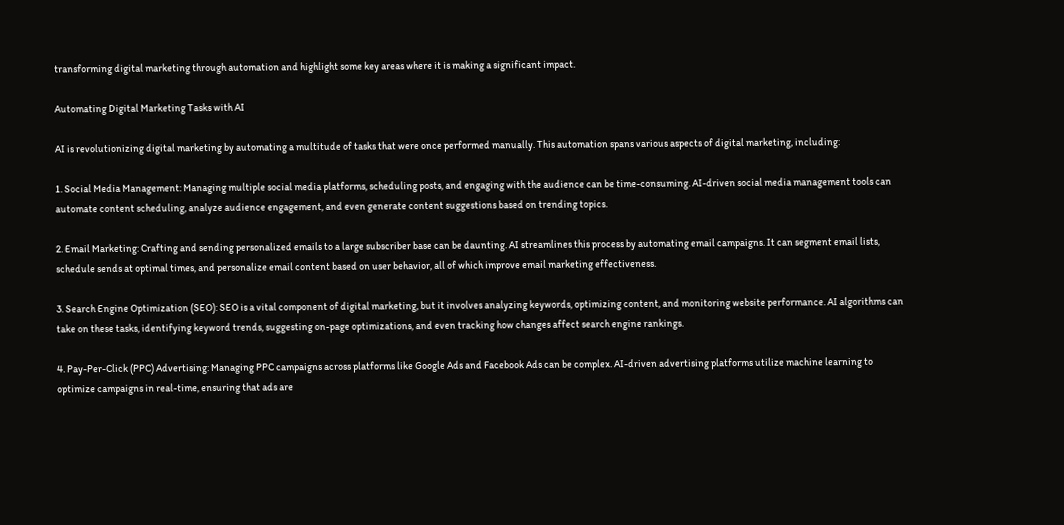transforming digital marketing through automation and highlight some key areas where it is making a significant impact.

Automating Digital Marketing Tasks with AI

AI is revolutionizing digital marketing by automating a multitude of tasks that were once performed manually. This automation spans various aspects of digital marketing, including:

1. Social Media Management: Managing multiple social media platforms, scheduling posts, and engaging with the audience can be time-consuming. AI-driven social media management tools can automate content scheduling, analyze audience engagement, and even generate content suggestions based on trending topics.

2. Email Marketing: Crafting and sending personalized emails to a large subscriber base can be daunting. AI streamlines this process by automating email campaigns. It can segment email lists, schedule sends at optimal times, and personalize email content based on user behavior, all of which improve email marketing effectiveness.

3. Search Engine Optimization (SEO): SEO is a vital component of digital marketing, but it involves analyzing keywords, optimizing content, and monitoring website performance. AI algorithms can take on these tasks, identifying keyword trends, suggesting on-page optimizations, and even tracking how changes affect search engine rankings.

4. Pay-Per-Click (PPC) Advertising: Managing PPC campaigns across platforms like Google Ads and Facebook Ads can be complex. AI-driven advertising platforms utilize machine learning to optimize campaigns in real-time, ensuring that ads are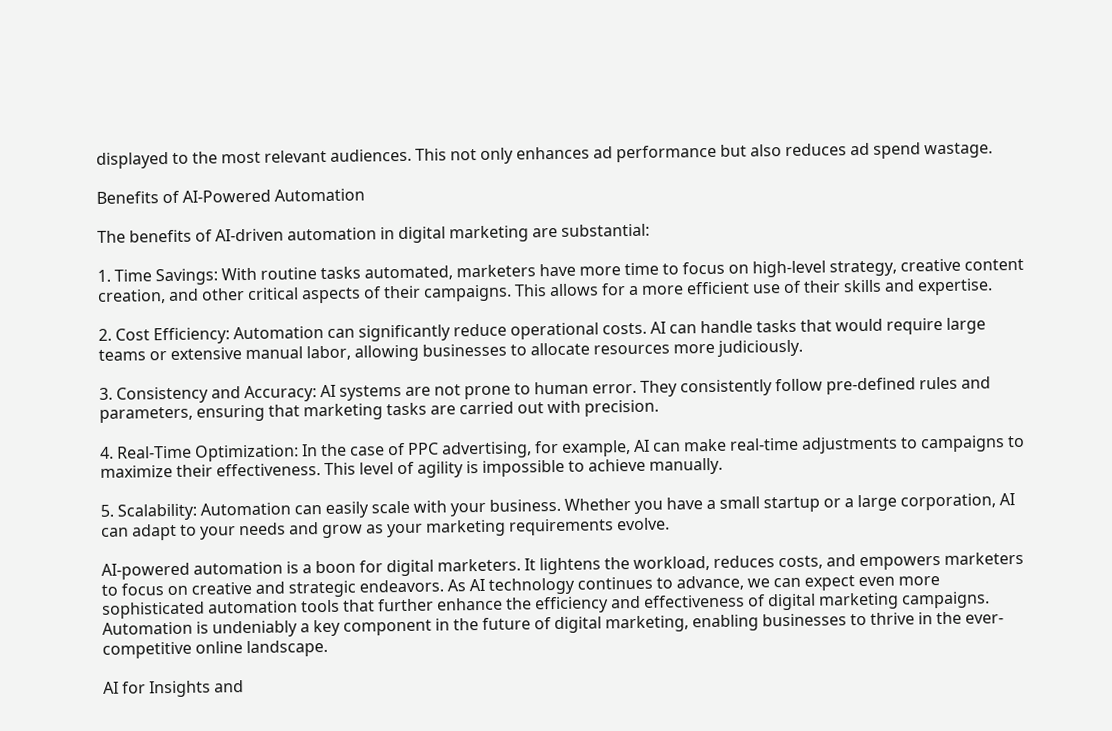displayed to the most relevant audiences. This not only enhances ad performance but also reduces ad spend wastage.

Benefits of AI-Powered Automation

The benefits of AI-driven automation in digital marketing are substantial:

1. Time Savings: With routine tasks automated, marketers have more time to focus on high-level strategy, creative content creation, and other critical aspects of their campaigns. This allows for a more efficient use of their skills and expertise.

2. Cost Efficiency: Automation can significantly reduce operational costs. AI can handle tasks that would require large teams or extensive manual labor, allowing businesses to allocate resources more judiciously.

3. Consistency and Accuracy: AI systems are not prone to human error. They consistently follow pre-defined rules and parameters, ensuring that marketing tasks are carried out with precision.

4. Real-Time Optimization: In the case of PPC advertising, for example, AI can make real-time adjustments to campaigns to maximize their effectiveness. This level of agility is impossible to achieve manually.

5. Scalability: Automation can easily scale with your business. Whether you have a small startup or a large corporation, AI can adapt to your needs and grow as your marketing requirements evolve.

AI-powered automation is a boon for digital marketers. It lightens the workload, reduces costs, and empowers marketers to focus on creative and strategic endeavors. As AI technology continues to advance, we can expect even more sophisticated automation tools that further enhance the efficiency and effectiveness of digital marketing campaigns. Automation is undeniably a key component in the future of digital marketing, enabling businesses to thrive in the ever-competitive online landscape.

AI for Insights and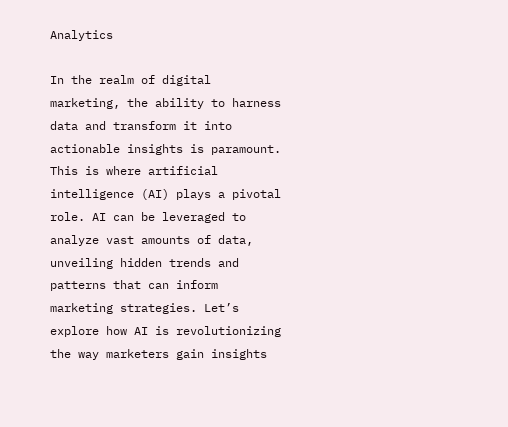Analytics

In the realm of digital marketing, the ability to harness data and transform it into actionable insights is paramount. This is where artificial intelligence (AI) plays a pivotal role. AI can be leveraged to analyze vast amounts of data, unveiling hidden trends and patterns that can inform marketing strategies. Let’s explore how AI is revolutionizing the way marketers gain insights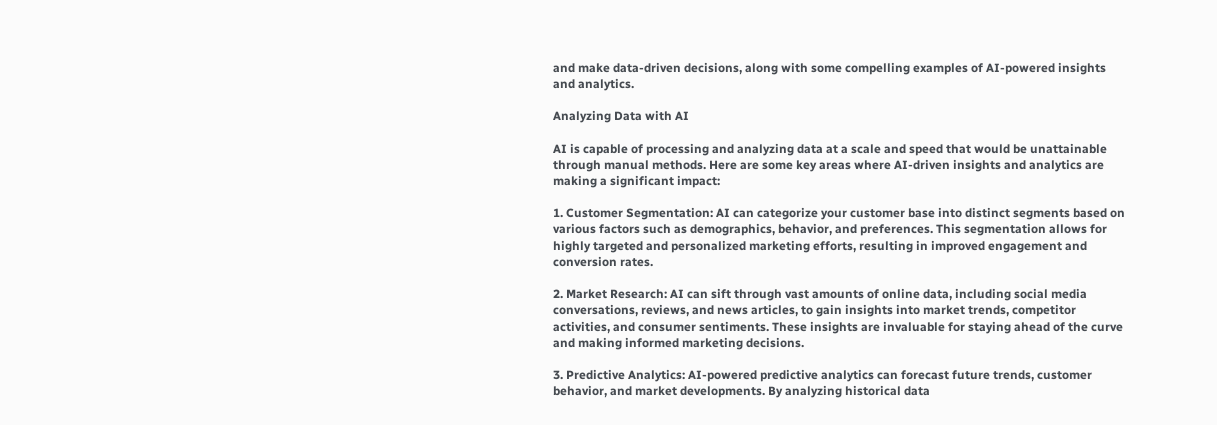and make data-driven decisions, along with some compelling examples of AI-powered insights and analytics.

Analyzing Data with AI

AI is capable of processing and analyzing data at a scale and speed that would be unattainable through manual methods. Here are some key areas where AI-driven insights and analytics are making a significant impact:

1. Customer Segmentation: AI can categorize your customer base into distinct segments based on various factors such as demographics, behavior, and preferences. This segmentation allows for highly targeted and personalized marketing efforts, resulting in improved engagement and conversion rates.

2. Market Research: AI can sift through vast amounts of online data, including social media conversations, reviews, and news articles, to gain insights into market trends, competitor activities, and consumer sentiments. These insights are invaluable for staying ahead of the curve and making informed marketing decisions.

3. Predictive Analytics: AI-powered predictive analytics can forecast future trends, customer behavior, and market developments. By analyzing historical data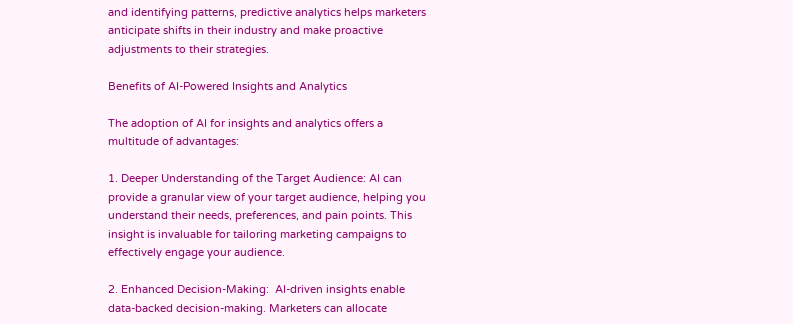and identifying patterns, predictive analytics helps marketers anticipate shifts in their industry and make proactive adjustments to their strategies.

Benefits of AI-Powered Insights and Analytics

The adoption of AI for insights and analytics offers a multitude of advantages:

1. Deeper Understanding of the Target Audience: AI can provide a granular view of your target audience, helping you understand their needs, preferences, and pain points. This insight is invaluable for tailoring marketing campaigns to effectively engage your audience.

2. Enhanced Decision-Making:  AI-driven insights enable data-backed decision-making. Marketers can allocate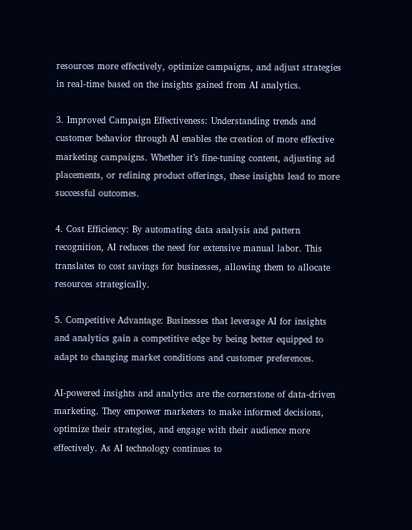resources more effectively, optimize campaigns, and adjust strategies in real-time based on the insights gained from AI analytics.

3. Improved Campaign Effectiveness: Understanding trends and customer behavior through AI enables the creation of more effective marketing campaigns. Whether it’s fine-tuning content, adjusting ad placements, or refining product offerings, these insights lead to more successful outcomes.

4. Cost Efficiency: By automating data analysis and pattern recognition, AI reduces the need for extensive manual labor. This translates to cost savings for businesses, allowing them to allocate resources strategically.

5. Competitive Advantage: Businesses that leverage AI for insights and analytics gain a competitive edge by being better equipped to adapt to changing market conditions and customer preferences.

AI-powered insights and analytics are the cornerstone of data-driven marketing. They empower marketers to make informed decisions, optimize their strategies, and engage with their audience more effectively. As AI technology continues to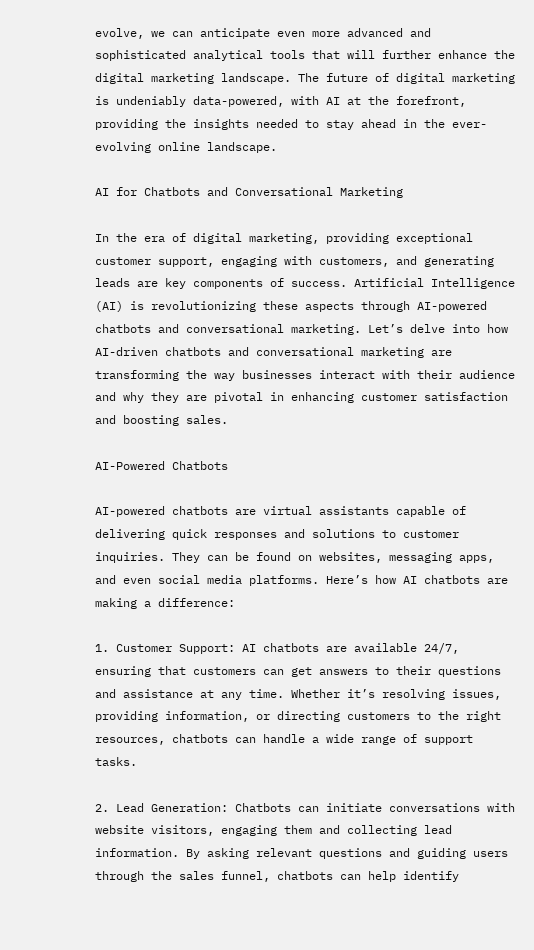evolve, we can anticipate even more advanced and sophisticated analytical tools that will further enhance the digital marketing landscape. The future of digital marketing is undeniably data-powered, with AI at the forefront, providing the insights needed to stay ahead in the ever-evolving online landscape.

AI for Chatbots and Conversational Marketing

In the era of digital marketing, providing exceptional customer support, engaging with customers, and generating leads are key components of success. Artificial Intelligence (AI) is revolutionizing these aspects through AI-powered chatbots and conversational marketing. Let’s delve into how AI-driven chatbots and conversational marketing are transforming the way businesses interact with their audience and why they are pivotal in enhancing customer satisfaction and boosting sales.

AI-Powered Chatbots

AI-powered chatbots are virtual assistants capable of delivering quick responses and solutions to customer inquiries. They can be found on websites, messaging apps, and even social media platforms. Here’s how AI chatbots are making a difference:

1. Customer Support: AI chatbots are available 24/7, ensuring that customers can get answers to their questions and assistance at any time. Whether it’s resolving issues, providing information, or directing customers to the right resources, chatbots can handle a wide range of support tasks.

2. Lead Generation: Chatbots can initiate conversations with website visitors, engaging them and collecting lead information. By asking relevant questions and guiding users through the sales funnel, chatbots can help identify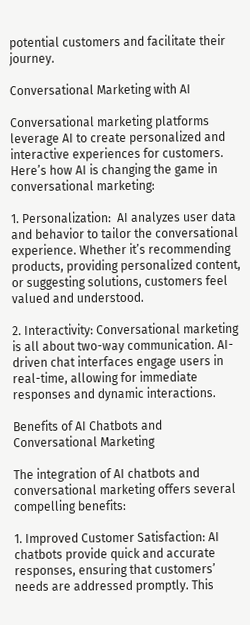potential customers and facilitate their journey.

Conversational Marketing with AI

Conversational marketing platforms leverage AI to create personalized and interactive experiences for customers. Here’s how AI is changing the game in conversational marketing:

1. Personalization:  AI analyzes user data and behavior to tailor the conversational experience. Whether it’s recommending products, providing personalized content, or suggesting solutions, customers feel valued and understood.

2. Interactivity: Conversational marketing is all about two-way communication. AI-driven chat interfaces engage users in real-time, allowing for immediate responses and dynamic interactions.

Benefits of AI Chatbots and Conversational Marketing

The integration of AI chatbots and conversational marketing offers several compelling benefits:

1. Improved Customer Satisfaction: AI chatbots provide quick and accurate responses, ensuring that customers’ needs are addressed promptly. This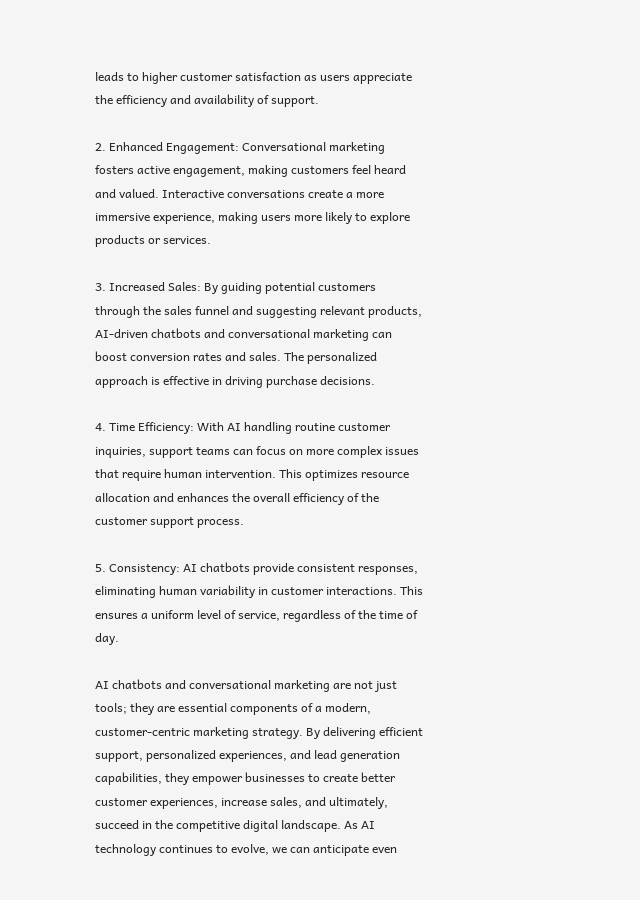leads to higher customer satisfaction as users appreciate the efficiency and availability of support.

2. Enhanced Engagement: Conversational marketing fosters active engagement, making customers feel heard and valued. Interactive conversations create a more immersive experience, making users more likely to explore products or services.

3. Increased Sales: By guiding potential customers through the sales funnel and suggesting relevant products, AI-driven chatbots and conversational marketing can boost conversion rates and sales. The personalized approach is effective in driving purchase decisions.

4. Time Efficiency: With AI handling routine customer inquiries, support teams can focus on more complex issues that require human intervention. This optimizes resource allocation and enhances the overall efficiency of the customer support process.

5. Consistency: AI chatbots provide consistent responses, eliminating human variability in customer interactions. This ensures a uniform level of service, regardless of the time of day.

AI chatbots and conversational marketing are not just tools; they are essential components of a modern, customer-centric marketing strategy. By delivering efficient support, personalized experiences, and lead generation capabilities, they empower businesses to create better customer experiences, increase sales, and ultimately, succeed in the competitive digital landscape. As AI technology continues to evolve, we can anticipate even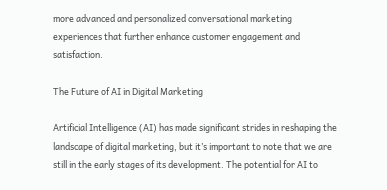more advanced and personalized conversational marketing experiences that further enhance customer engagement and satisfaction.

The Future of AI in Digital Marketing

Artificial Intelligence (AI) has made significant strides in reshaping the landscape of digital marketing, but it’s important to note that we are still in the early stages of its development. The potential for AI to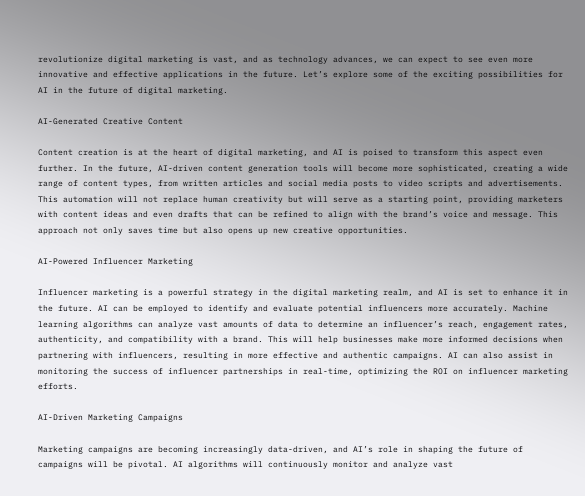revolutionize digital marketing is vast, and as technology advances, we can expect to see even more innovative and effective applications in the future. Let’s explore some of the exciting possibilities for AI in the future of digital marketing.

AI-Generated Creative Content

Content creation is at the heart of digital marketing, and AI is poised to transform this aspect even further. In the future, AI-driven content generation tools will become more sophisticated, creating a wide range of content types, from written articles and social media posts to video scripts and advertisements. This automation will not replace human creativity but will serve as a starting point, providing marketers with content ideas and even drafts that can be refined to align with the brand’s voice and message. This approach not only saves time but also opens up new creative opportunities.

AI-Powered Influencer Marketing

Influencer marketing is a powerful strategy in the digital marketing realm, and AI is set to enhance it in the future. AI can be employed to identify and evaluate potential influencers more accurately. Machine learning algorithms can analyze vast amounts of data to determine an influencer’s reach, engagement rates, authenticity, and compatibility with a brand. This will help businesses make more informed decisions when partnering with influencers, resulting in more effective and authentic campaigns. AI can also assist in monitoring the success of influencer partnerships in real-time, optimizing the ROI on influencer marketing efforts.

AI-Driven Marketing Campaigns

Marketing campaigns are becoming increasingly data-driven, and AI’s role in shaping the future of campaigns will be pivotal. AI algorithms will continuously monitor and analyze vast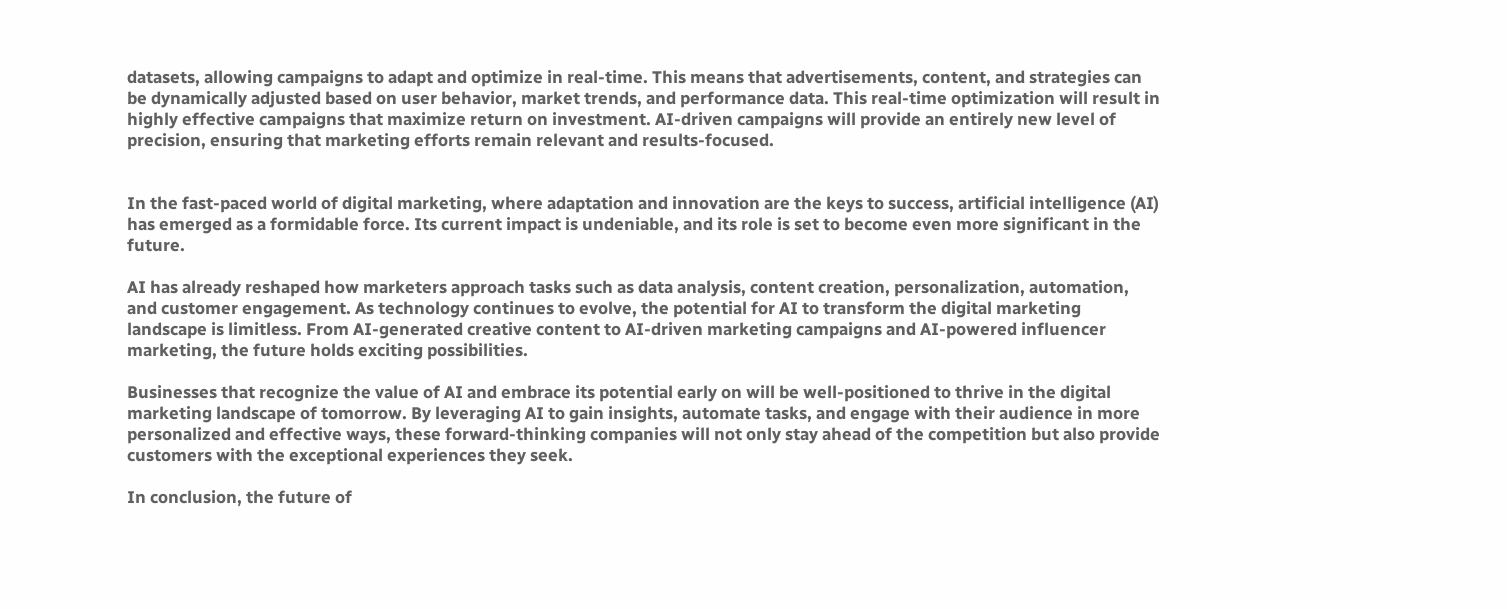datasets, allowing campaigns to adapt and optimize in real-time. This means that advertisements, content, and strategies can be dynamically adjusted based on user behavior, market trends, and performance data. This real-time optimization will result in highly effective campaigns that maximize return on investment. AI-driven campaigns will provide an entirely new level of precision, ensuring that marketing efforts remain relevant and results-focused.


In the fast-paced world of digital marketing, where adaptation and innovation are the keys to success, artificial intelligence (AI) has emerged as a formidable force. Its current impact is undeniable, and its role is set to become even more significant in the future.

AI has already reshaped how marketers approach tasks such as data analysis, content creation, personalization, automation, and customer engagement. As technology continues to evolve, the potential for AI to transform the digital marketing landscape is limitless. From AI-generated creative content to AI-driven marketing campaigns and AI-powered influencer marketing, the future holds exciting possibilities.

Businesses that recognize the value of AI and embrace its potential early on will be well-positioned to thrive in the digital marketing landscape of tomorrow. By leveraging AI to gain insights, automate tasks, and engage with their audience in more personalized and effective ways, these forward-thinking companies will not only stay ahead of the competition but also provide customers with the exceptional experiences they seek.

In conclusion, the future of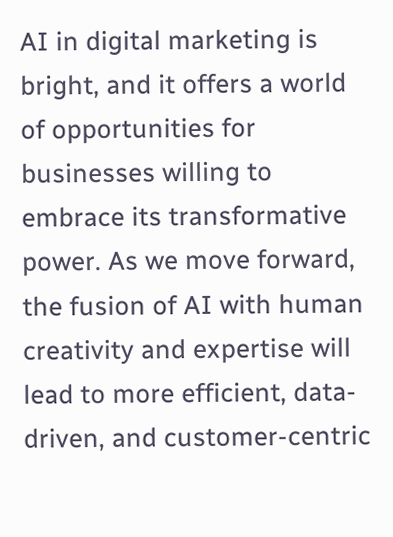AI in digital marketing is bright, and it offers a world of opportunities for businesses willing to embrace its transformative power. As we move forward, the fusion of AI with human creativity and expertise will lead to more efficient, data-driven, and customer-centric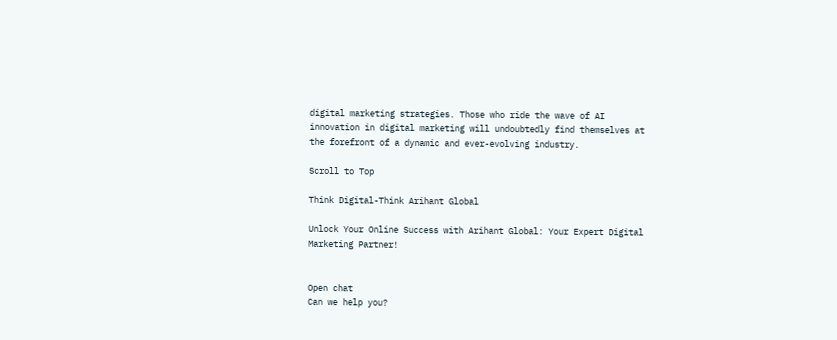digital marketing strategies. Those who ride the wave of AI innovation in digital marketing will undoubtedly find themselves at the forefront of a dynamic and ever-evolving industry.

Scroll to Top

Think Digital-Think Arihant Global

Unlock Your Online Success with Arihant Global: Your Expert Digital Marketing Partner!


Open chat
Can we help you?